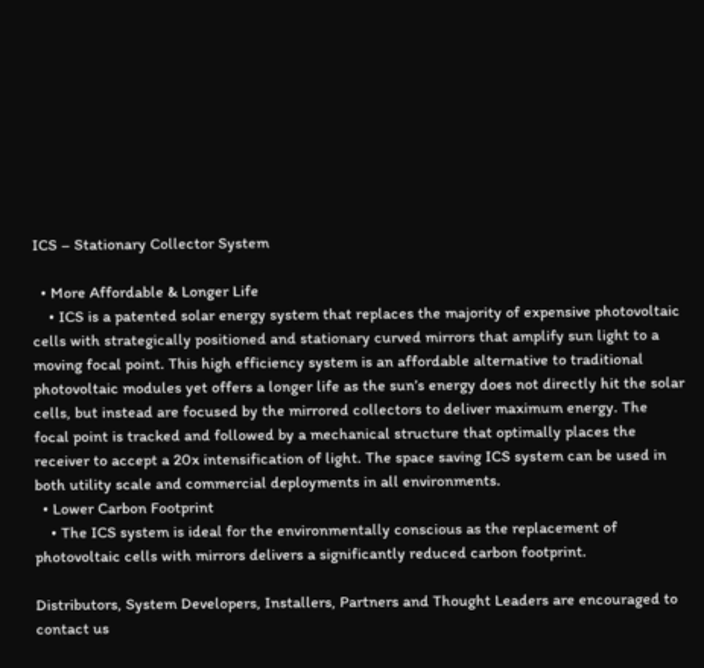ICS – Stationary Collector System

  • More Affordable & Longer Life
    • ICS is a patented solar energy system that replaces the majority of expensive photovoltaic cells with strategically positioned and stationary curved mirrors that amplify sun light to a moving focal point. This high efficiency system is an affordable alternative to traditional photovoltaic modules yet offers a longer life as the sun’s energy does not directly hit the solar cells, but instead are focused by the mirrored collectors to deliver maximum energy. The focal point is tracked and followed by a mechanical structure that optimally places the receiver to accept a 20x intensification of light. The space saving ICS system can be used in both utility scale and commercial deployments in all environments.
  • Lower Carbon Footprint
    • The ICS system is ideal for the environmentally conscious as the replacement of photovoltaic cells with mirrors delivers a significantly reduced carbon footprint.

Distributors, System Developers, Installers, Partners and Thought Leaders are encouraged to contact us